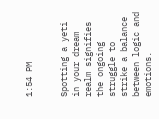1:54 PM


Spotting a yeti in your dream realm signifies the ongoing struggle to strike a balance between logic and emotions.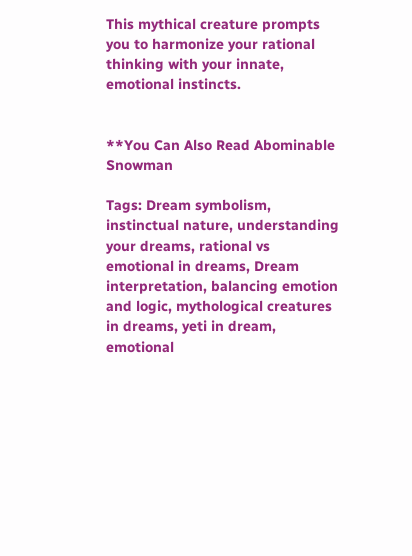This mythical creature prompts you to harmonize your rational thinking with your innate, emotional instincts.


**You Can Also Read Abominable Snowman

Tags: Dream symbolism, instinctual nature, understanding your dreams, rational vs emotional in dreams, Dream interpretation, balancing emotion and logic, mythological creatures in dreams, yeti in dream, emotional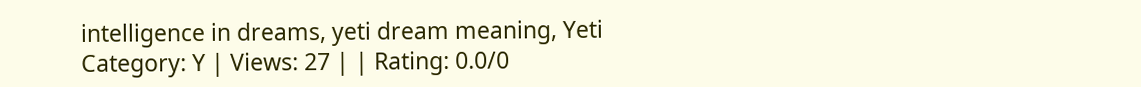intelligence in dreams, yeti dream meaning, Yeti
Category: Y | Views: 27 | | Rating: 0.0/0